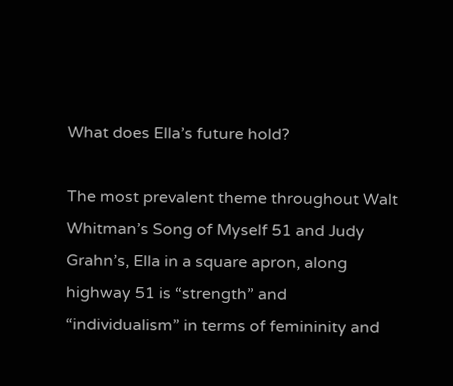What does Ella’s future hold?

The most prevalent theme throughout Walt Whitman’s Song of Myself 51 and Judy Grahn’s, Ella in a square apron, along highway 51 is “strength” and “individualism” in terms of femininity and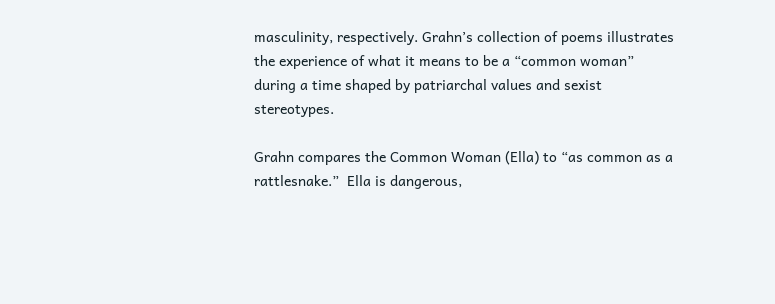masculinity, respectively. Grahn’s collection of poems illustrates the experience of what it means to be a “common woman” during a time shaped by patriarchal values and sexist stereotypes.

Grahn compares the Common Woman (Ella) to “as common as a rattlesnake.”  Ella is dangerous,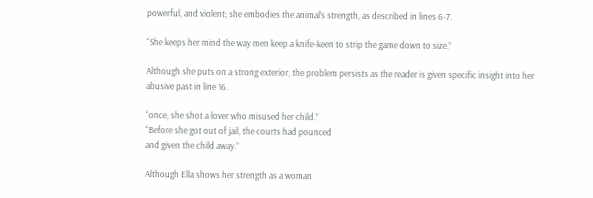powerful, and violent; she embodies the animal’s strength, as described in lines 6-7.

“She keeps her mind the way men keep a knife-keen to strip the game down to size.”

Although she puts on a strong exterior, the problem persists as the reader is given specific insight into her abusive past in line 16.

“once, she shot a lover who misused her child.”
“Before she got out of jail, the courts had pounced
and given the child away.”

Although Ella shows her strength as a woman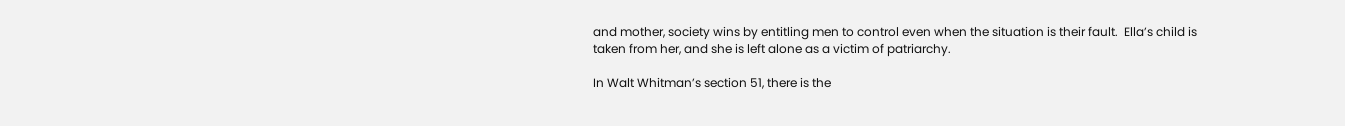and mother, society wins by entitling men to control even when the situation is their fault.  Ella’s child is taken from her, and she is left alone as a victim of patriarchy.

In Walt Whitman’s section 51, there is the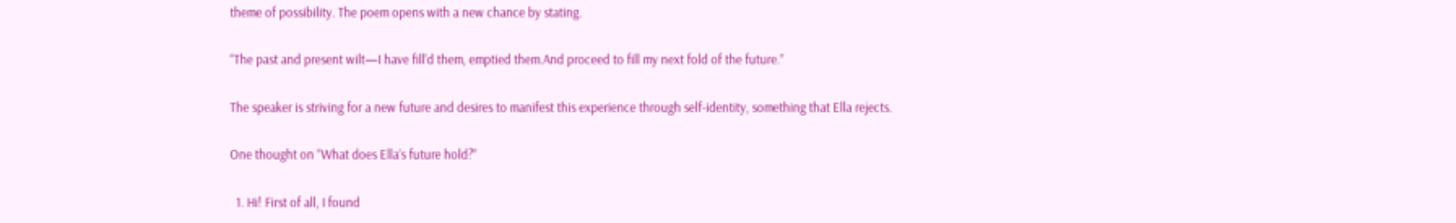theme of possibility. The poem opens with a new chance by stating.

“The past and present wilt—I have fill’d them, emptied them.And proceed to fill my next fold of the future.”

The speaker is striving for a new future and desires to manifest this experience through self-identity, something that Ella rejects.

One thought on “What does Ella’s future hold?”

  1. Hi! First of all, I found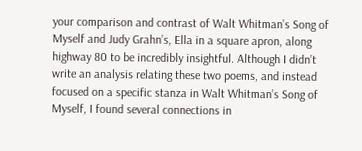your comparison and contrast of Walt Whitman’s Song of Myself and Judy Grahn’s, Ella in a square apron, along highway 80 to be incredibly insightful. Although I didn’t write an analysis relating these two poems, and instead focused on a specific stanza in Walt Whitman’s Song of Myself, I found several connections in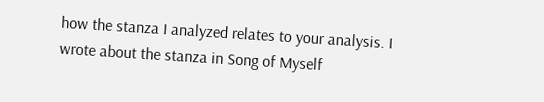how the stanza I analyzed relates to your analysis. I wrote about the stanza in Song of Myself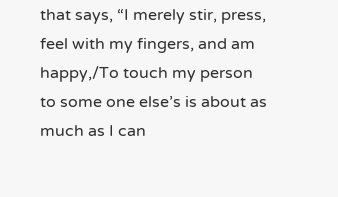that says, “I merely stir, press, feel with my fingers, and am happy,/To touch my person to some one else’s is about as much as I can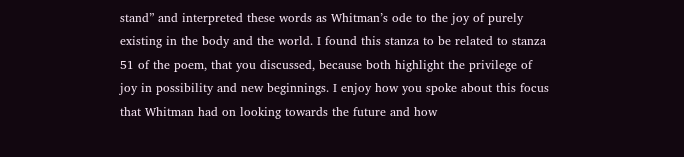stand” and interpreted these words as Whitman’s ode to the joy of purely existing in the body and the world. I found this stanza to be related to stanza 51 of the poem, that you discussed, because both highlight the privilege of joy in possibility and new beginnings. I enjoy how you spoke about this focus that Whitman had on looking towards the future and how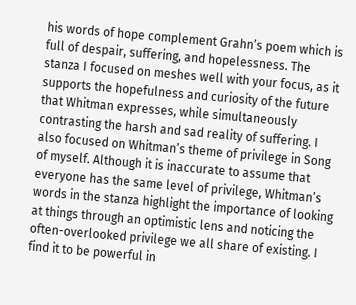his words of hope complement Grahn’s poem which is full of despair, suffering, and hopelessness. The stanza I focused on meshes well with your focus, as it supports the hopefulness and curiosity of the future that Whitman expresses, while simultaneously contrasting the harsh and sad reality of suffering. I also focused on Whitman’s theme of privilege in Song of myself. Although it is inaccurate to assume that everyone has the same level of privilege, Whitman’s words in the stanza highlight the importance of looking at things through an optimistic lens and noticing the often-overlooked privilege we all share of existing. I find it to be powerful in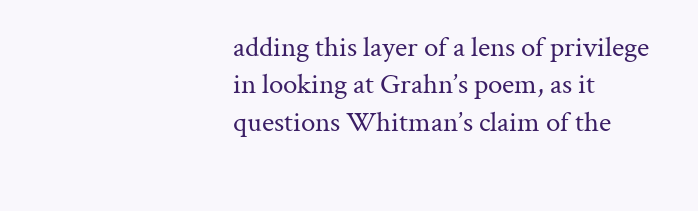adding this layer of a lens of privilege in looking at Grahn’s poem, as it questions Whitman’s claim of the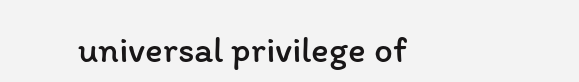universal privilege of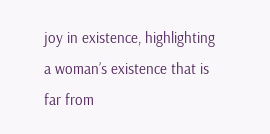joy in existence, highlighting a woman’s existence that is far from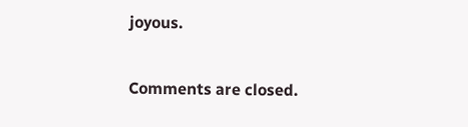joyous.

Comments are closed.